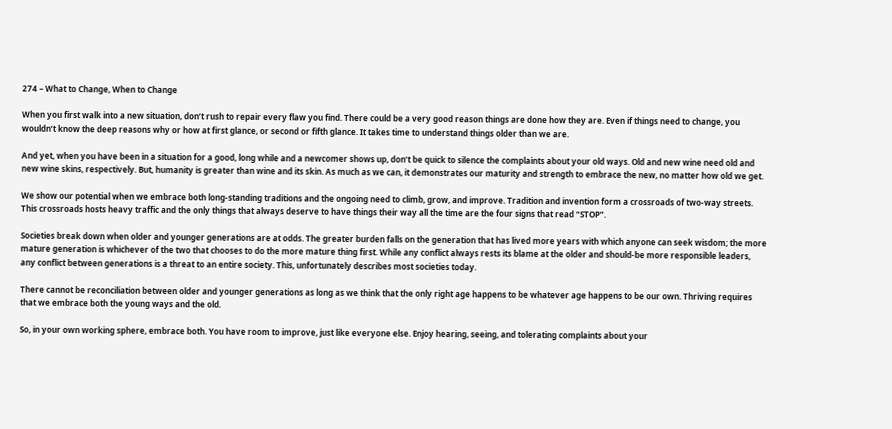274 – What to Change, When to Change

When you first walk into a new situation, don’t rush to repair every flaw you find. There could be a very good reason things are done how they are. Even if things need to change, you wouldn’t know the deep reasons why or how at first glance, or second or fifth glance. It takes time to understand things older than we are.

And yet, when you have been in a situation for a good, long while and a newcomer shows up, don’t be quick to silence the complaints about your old ways. Old and new wine need old and new wine skins, respectively. But, humanity is greater than wine and its skin. As much as we can, it demonstrates our maturity and strength to embrace the new, no matter how old we get.

We show our potential when we embrace both long-standing traditions and the ongoing need to climb, grow, and improve. Tradition and invention form a crossroads of two-way streets. This crossroads hosts heavy traffic and the only things that always deserve to have things their way all the time are the four signs that read “STOP”.

Societies break down when older and younger generations are at odds. The greater burden falls on the generation that has lived more years with which anyone can seek wisdom; the more mature generation is whichever of the two that chooses to do the more mature thing first. While any conflict always rests its blame at the older and should-be more responsible leaders, any conflict between generations is a threat to an entire society. This, unfortunately describes most societies today.

There cannot be reconciliation between older and younger generations as long as we think that the only right age happens to be whatever age happens to be our own. Thriving requires that we embrace both the young ways and the old.

So, in your own working sphere, embrace both. You have room to improve, just like everyone else. Enjoy hearing, seeing, and tolerating complaints about your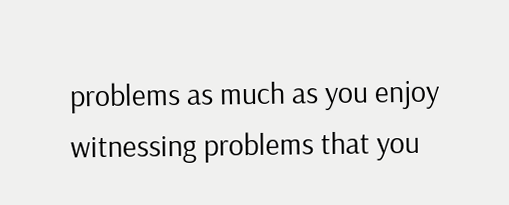problems as much as you enjoy witnessing problems that you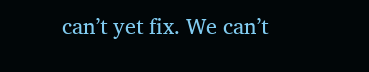can’t yet fix. We can’t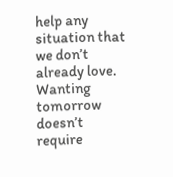help any situation that we don’t already love. Wanting tomorrow doesn’t require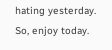hating yesterday. So, enjoy today.